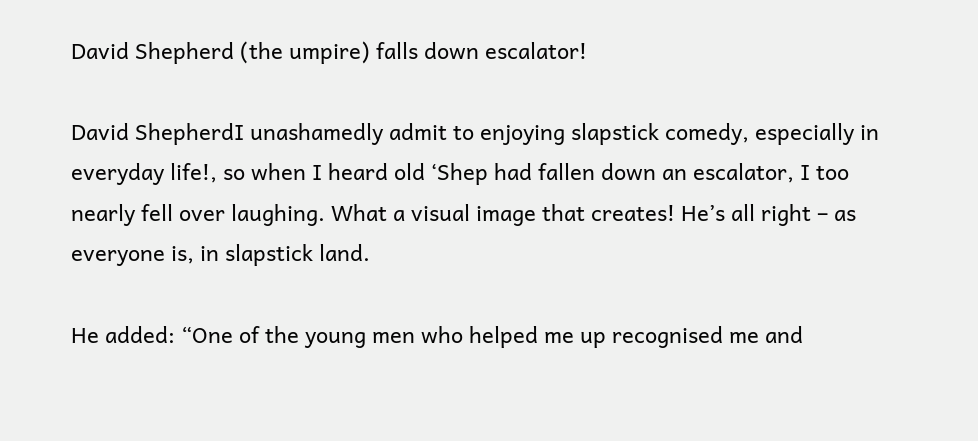David Shepherd (the umpire) falls down escalator!

David ShepherdI unashamedly admit to enjoying slapstick comedy, especially in everyday life!, so when I heard old ‘Shep had fallen down an escalator, I too nearly fell over laughing. What a visual image that creates! He’s all right – as everyone is, in slapstick land.

He added: “One of the young men who helped me up recognised me and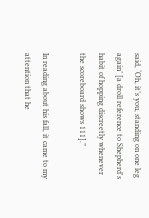said, ‘Oh, it’s you, standing on one leg again’ [a droll reference to Shepherd's habit of hopping discreetly whenever the scoreboard shows 111].”

In reading about his fall, it came to my attention that he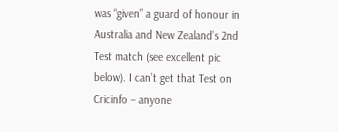was “given” a guard of honour in Australia and New Zealand’s 2nd Test match (see excellent pic below). I can’t get that Test on Cricinfo – anyone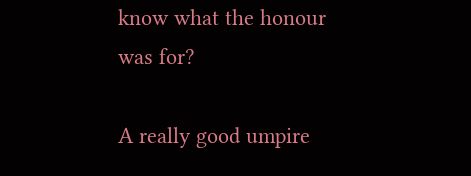know what the honour was for?

A really good umpire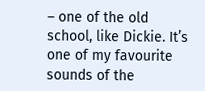– one of the old school, like Dickie. It’s one of my favourite sounds of the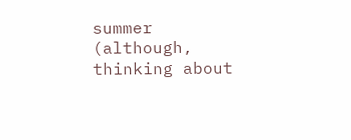summer (although, thinking about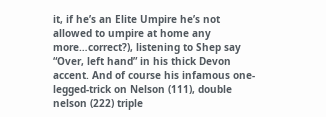it, if he’s an Elite Umpire he’s not allowed to umpire at home any more…correct?), listening to Shep say “Over, left hand” in his thick Devon accent. And of course his infamous one-legged-trick on Nelson (111), double nelson (222) triple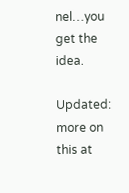nel…you get the idea.

Updated: more on this at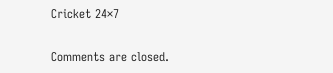Cricket 24×7

Comments are closed.